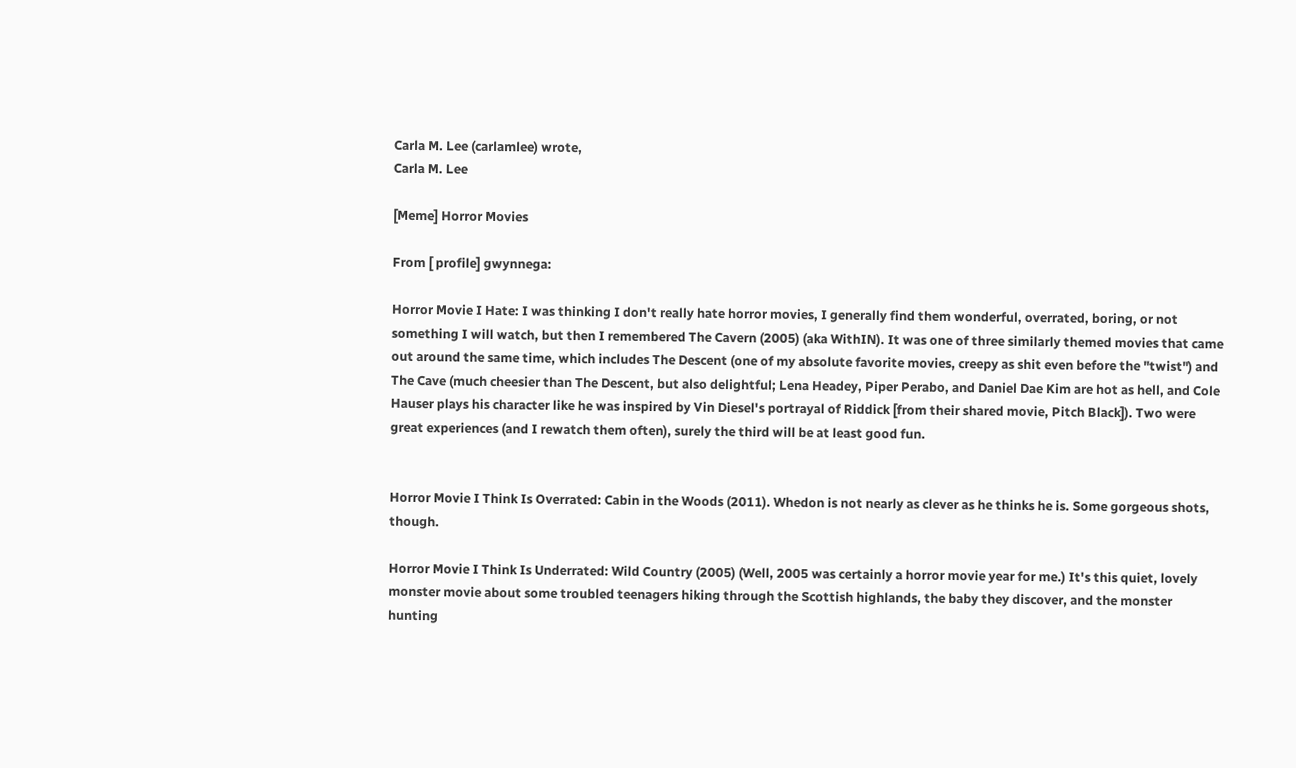Carla M. Lee (carlamlee) wrote,
Carla M. Lee

[Meme] Horror Movies

From [ profile] gwynnega:

Horror Movie I Hate: I was thinking I don't really hate horror movies, I generally find them wonderful, overrated, boring, or not something I will watch, but then I remembered The Cavern (2005) (aka WithIN). It was one of three similarly themed movies that came out around the same time, which includes The Descent (one of my absolute favorite movies, creepy as shit even before the "twist") and The Cave (much cheesier than The Descent, but also delightful; Lena Headey, Piper Perabo, and Daniel Dae Kim are hot as hell, and Cole Hauser plays his character like he was inspired by Vin Diesel's portrayal of Riddick [from their shared movie, Pitch Black]). Two were great experiences (and I rewatch them often), surely the third will be at least good fun.


Horror Movie I Think Is Overrated: Cabin in the Woods (2011). Whedon is not nearly as clever as he thinks he is. Some gorgeous shots, though.

Horror Movie I Think Is Underrated: Wild Country (2005) (Well, 2005 was certainly a horror movie year for me.) It's this quiet, lovely monster movie about some troubled teenagers hiking through the Scottish highlands, the baby they discover, and the monster hunting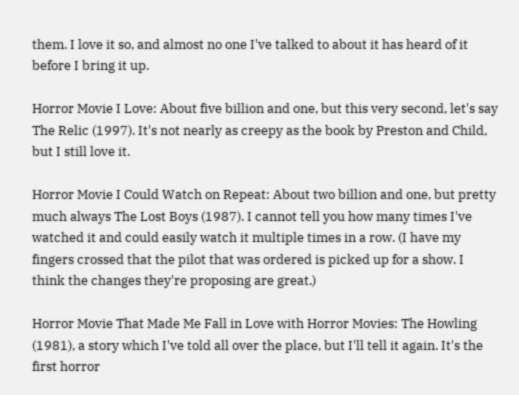them. I love it so, and almost no one I've talked to about it has heard of it before I bring it up.

Horror Movie I Love: About five billion and one, but this very second, let's say The Relic (1997). It's not nearly as creepy as the book by Preston and Child, but I still love it.

Horror Movie I Could Watch on Repeat: About two billion and one, but pretty much always The Lost Boys (1987). I cannot tell you how many times I've watched it and could easily watch it multiple times in a row. (I have my fingers crossed that the pilot that was ordered is picked up for a show. I think the changes they're proposing are great.)

Horror Movie That Made Me Fall in Love with Horror Movies: The Howling (1981), a story which I've told all over the place, but I'll tell it again. It's the first horror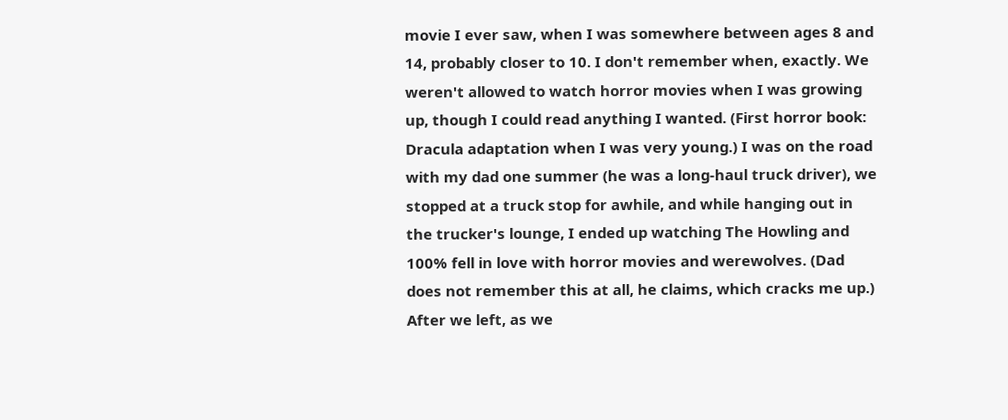movie I ever saw, when I was somewhere between ages 8 and 14, probably closer to 10. I don't remember when, exactly. We weren't allowed to watch horror movies when I was growing up, though I could read anything I wanted. (First horror book: Dracula adaptation when I was very young.) I was on the road with my dad one summer (he was a long-haul truck driver), we stopped at a truck stop for awhile, and while hanging out in the trucker's lounge, I ended up watching The Howling and 100% fell in love with horror movies and werewolves. (Dad does not remember this at all, he claims, which cracks me up.) After we left, as we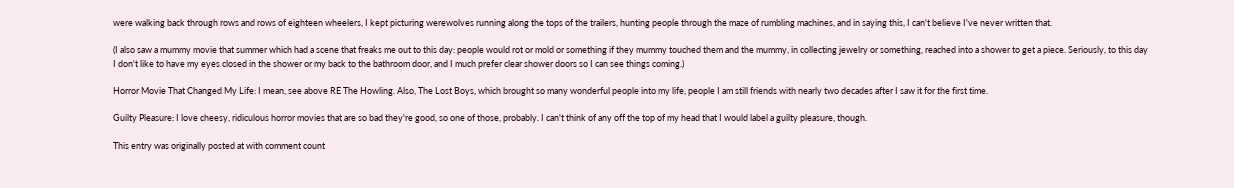were walking back through rows and rows of eighteen wheelers, I kept picturing werewolves running along the tops of the trailers, hunting people through the maze of rumbling machines, and in saying this, I can't believe I've never written that.

(I also saw a mummy movie that summer which had a scene that freaks me out to this day: people would rot or mold or something if they mummy touched them and the mummy, in collecting jewelry or something, reached into a shower to get a piece. Seriously, to this day I don't like to have my eyes closed in the shower or my back to the bathroom door, and I much prefer clear shower doors so I can see things coming.)

Horror Movie That Changed My Life: I mean, see above RE The Howling. Also, The Lost Boys, which brought so many wonderful people into my life, people I am still friends with nearly two decades after I saw it for the first time.

Guilty Pleasure: I love cheesy, ridiculous horror movies that are so bad they're good, so one of those, probably. I can't think of any off the top of my head that I would label a guilty pleasure, though.

This entry was originally posted at with comment count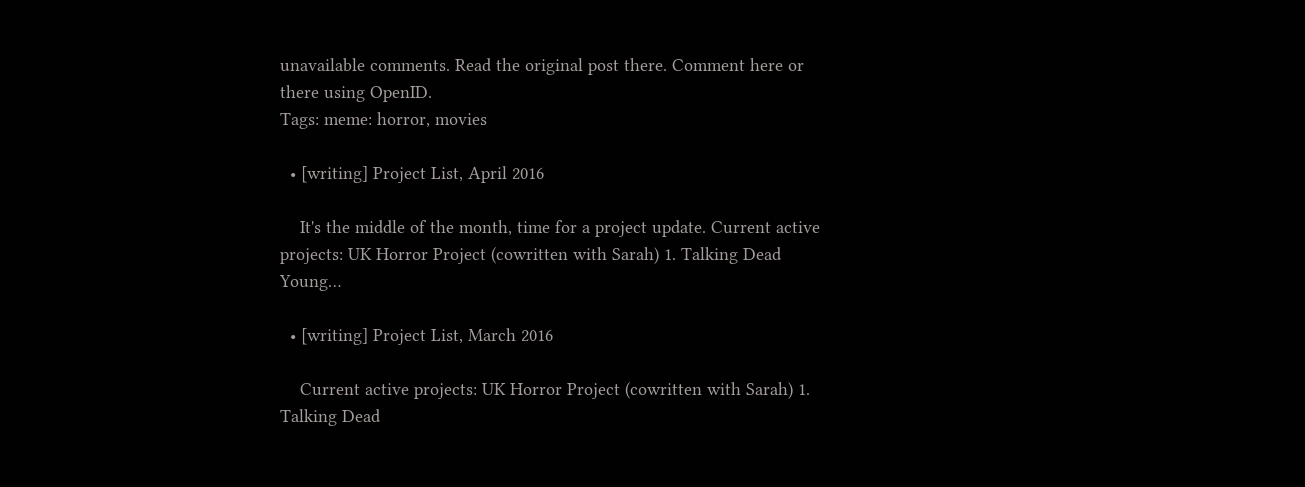unavailable comments. Read the original post there. Comment here or there using OpenID.
Tags: meme: horror, movies

  • [writing] Project List, April 2016

    It's the middle of the month, time for a project update. Current active projects: UK Horror Project (cowritten with Sarah) 1. Talking Dead Young…

  • [writing] Project List, March 2016

    Current active projects: UK Horror Project (cowritten with Sarah) 1. Talking Dead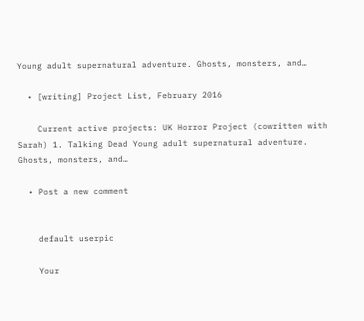Young adult supernatural adventure. Ghosts, monsters, and…

  • [writing] Project List, February 2016

    Current active projects: UK Horror Project (cowritten with Sarah) 1. Talking Dead Young adult supernatural adventure. Ghosts, monsters, and…

  • Post a new comment


    default userpic

    Your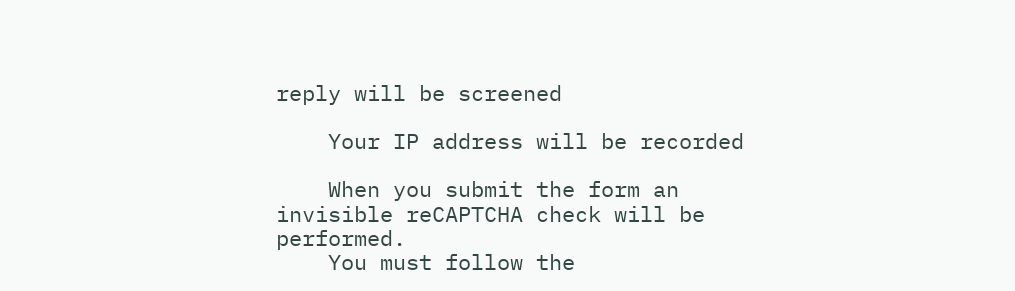reply will be screened

    Your IP address will be recorded

    When you submit the form an invisible reCAPTCHA check will be performed.
    You must follow the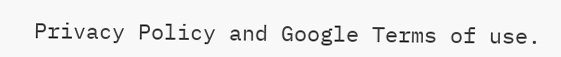Privacy Policy and Google Terms of use.